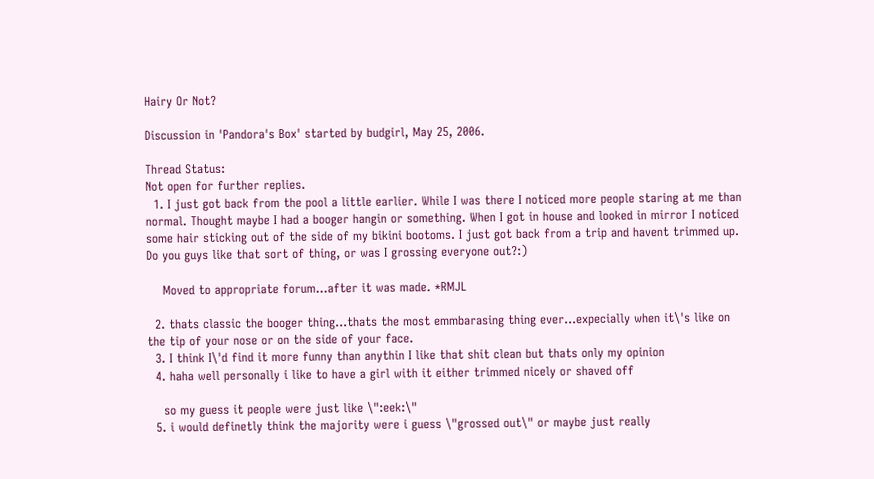Hairy Or Not?

Discussion in 'Pandora's Box' started by budgirl, May 25, 2006.

Thread Status:
Not open for further replies.
  1. I just got back from the pool a little earlier. While I was there I noticed more people staring at me than normal. Thought maybe I had a booger hangin or something. When I got in house and looked in mirror I noticed some hair sticking out of the side of my bikini bootoms. I just got back from a trip and havent trimmed up. Do you guys like that sort of thing, or was I grossing everyone out?:)

    Moved to appropriate forum...after it was made. *RMJL

  2. thats classic the booger thing...thats the most emmbarasing thing ever...expecially when it\'s like on the tip of your nose or on the side of your face.
  3. I think I\'d find it more funny than anythin I like that shit clean but thats only my opinion
  4. haha well personally i like to have a girl with it either trimmed nicely or shaved off

    so my guess it people were just like \":eek:\"
  5. i would definetly think the majority were i guess \"grossed out\" or maybe just really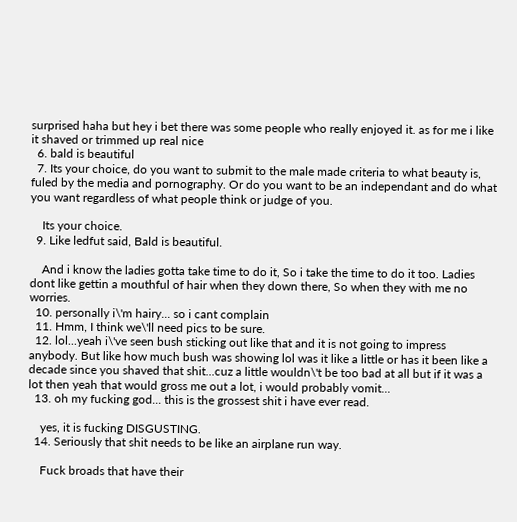surprised haha but hey i bet there was some people who really enjoyed it. as for me i like it shaved or trimmed up real nice
  6. bald is beautiful
  7. Its your choice, do you want to submit to the male made criteria to what beauty is, fuled by the media and pornography. Or do you want to be an independant and do what you want regardless of what people think or judge of you.

    Its your choice.
  9. Like ledfut said, Bald is beautiful.

    And i know the ladies gotta take time to do it, So i take the time to do it too. Ladies dont like gettin a mouthful of hair when they down there, So when they with me no worries.
  10. personally i\'m hairy... so i cant complain
  11. Hmm, I think we\'ll need pics to be sure.
  12. lol...yeah i\'ve seen bush sticking out like that and it is not going to impress anybody. But like how much bush was showing lol was it like a little or has it been like a decade since you shaved that shit...cuz a little wouldn\'t be too bad at all but if it was a lot then yeah that would gross me out a lot, i would probably vomit...
  13. oh my fucking god... this is the grossest shit i have ever read.

    yes, it is fucking DISGUSTING.
  14. Seriously that shit needs to be like an airplane run way.

    Fuck broads that have their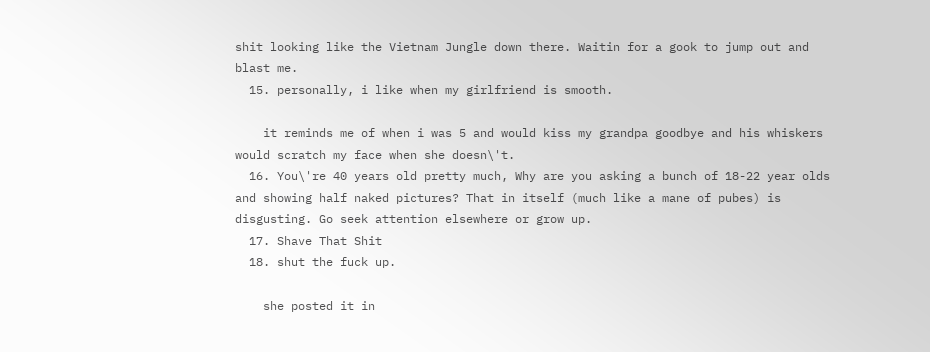shit looking like the Vietnam Jungle down there. Waitin for a gook to jump out and blast me.
  15. personally, i like when my girlfriend is smooth.

    it reminds me of when i was 5 and would kiss my grandpa goodbye and his whiskers would scratch my face when she doesn\'t.
  16. You\'re 40 years old pretty much, Why are you asking a bunch of 18-22 year olds and showing half naked pictures? That in itself (much like a mane of pubes) is disgusting. Go seek attention elsewhere or grow up.
  17. Shave That Shit
  18. shut the fuck up.

    she posted it in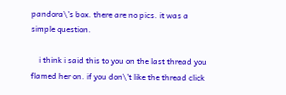pandora\'s box. there are no pics. it was a simple question.

    i think i said this to you on the last thread you flamed her on. if you don\'t like the thread click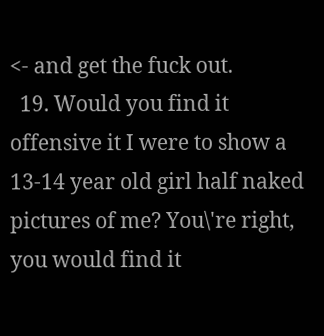<- and get the fuck out.
  19. Would you find it offensive it I were to show a 13-14 year old girl half naked pictures of me? You\'re right, you would find it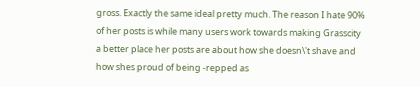gross. Exactly the same ideal pretty much. The reason I hate 90% of her posts is while many users work towards making Grasscity a better place her posts are about how she doesn\'t shave and how shes proud of being -repped as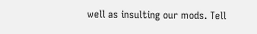well as insulting our mods. Tell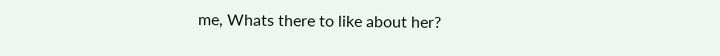me, Whats there to like about her?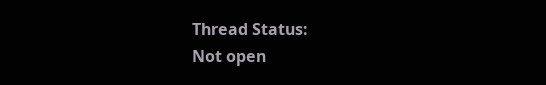Thread Status:
Not open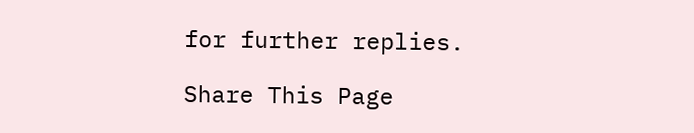for further replies.

Share This Page